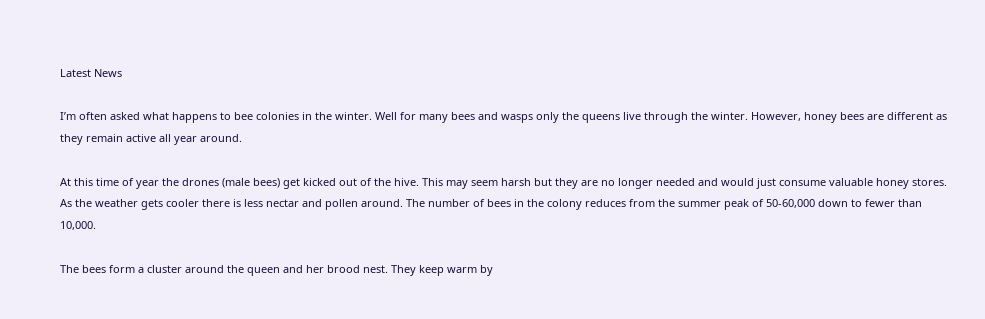Latest News

I’m often asked what happens to bee colonies in the winter. Well for many bees and wasps only the queens live through the winter. However, honey bees are different as they remain active all year around.

At this time of year the drones (male bees) get kicked out of the hive. This may seem harsh but they are no longer needed and would just consume valuable honey stores.  As the weather gets cooler there is less nectar and pollen around. The number of bees in the colony reduces from the summer peak of 50-60,000 down to fewer than 10,000.

The bees form a cluster around the queen and her brood nest. They keep warm by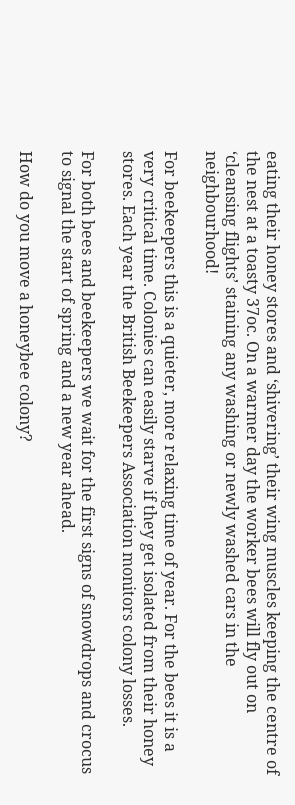eating their honey stores and ‘shivering’ their wing muscles keeping the centre of the nest at a toasty 37oc. On a warmer day the worker bees will fly out on ‘cleansing flights’ staining any washing or newly washed cars in the neighbourhood!

For beekeepers this is a quieter, more relaxing time of year. For the bees it is a very critical time. Colonies can easily starve if they get isolated from their honey stores. Each year the British Beekeepers Association monitors colony losses.

For both bees and beekeepers we wait for the first signs of snowdrops and crocus to signal the start of spring and a new year ahead.

How do you move a honeybee colony?